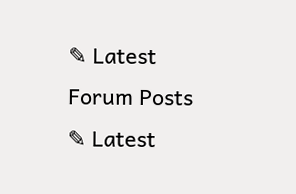✎ Latest Forum Posts
✎ Latest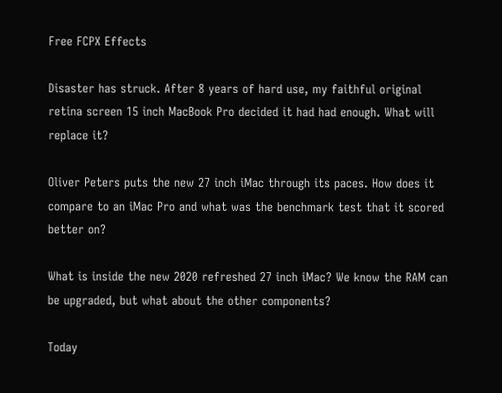Free FCPX Effects

Disaster has struck. After 8 years of hard use, my faithful original retina screen 15 inch MacBook Pro decided it had had enough. What will replace it?

Oliver Peters puts the new 27 inch iMac through its paces. How does it compare to an iMac Pro and what was the benchmark test that it scored better on?

What is inside the new 2020 refreshed 27 inch iMac? We know the RAM can be upgraded, but what about the other components?

Today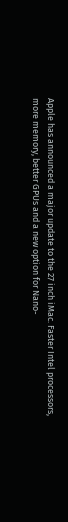Apple has announced a major update to the 27 inch iMac. Faster Intel processors, more memory, better GPUs and a new option for Nano-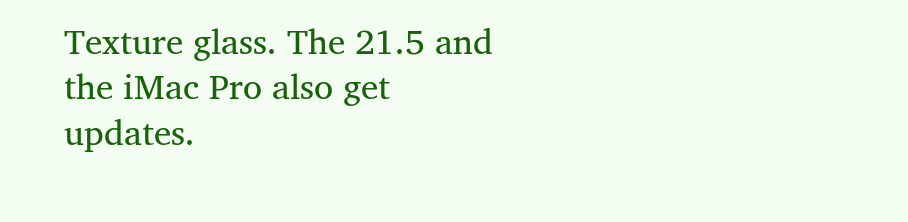Texture glass. The 21.5 and the iMac Pro also get updates.